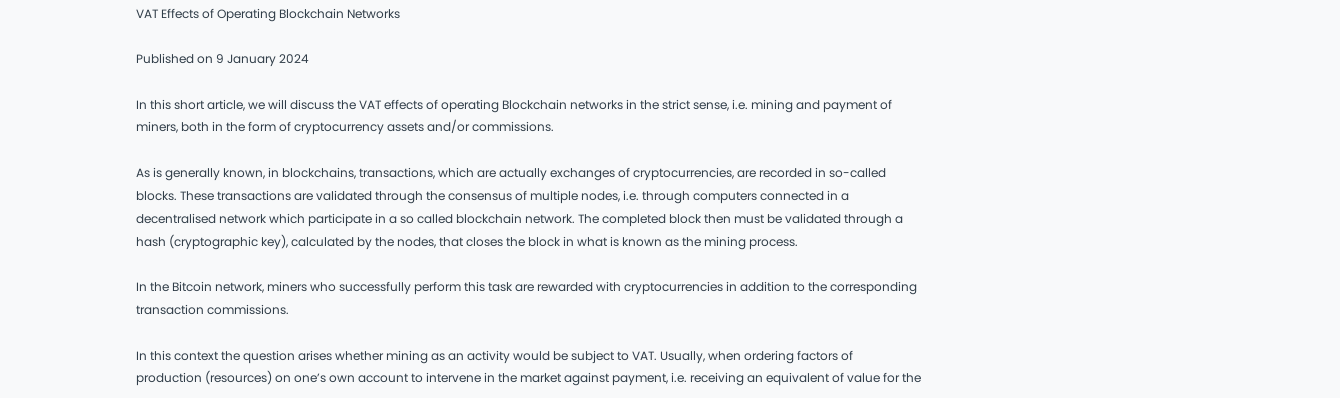VAT Effects of Operating Blockchain Networks

Published on 9 January 2024

In this short article, we will discuss the VAT effects of operating Blockchain networks in the strict sense, i.e. mining and payment of miners, both in the form of cryptocurrency assets and/or commissions.

As is generally known, in blockchains, transactions, which are actually exchanges of cryptocurrencies, are recorded in so-called blocks. These transactions are validated through the consensus of multiple nodes, i.e. through computers connected in a decentralised network which participate in a so called blockchain network. The completed block then must be validated through a hash (cryptographic key), calculated by the nodes, that closes the block in what is known as the mining process.

In the Bitcoin network, miners who successfully perform this task are rewarded with cryptocurrencies in addition to the corresponding transaction commissions.

In this context the question arises whether mining as an activity would be subject to VAT. Usually, when ordering factors of production (resources) on one’s own account to intervene in the market against payment, i.e. receiving an equivalent of value for the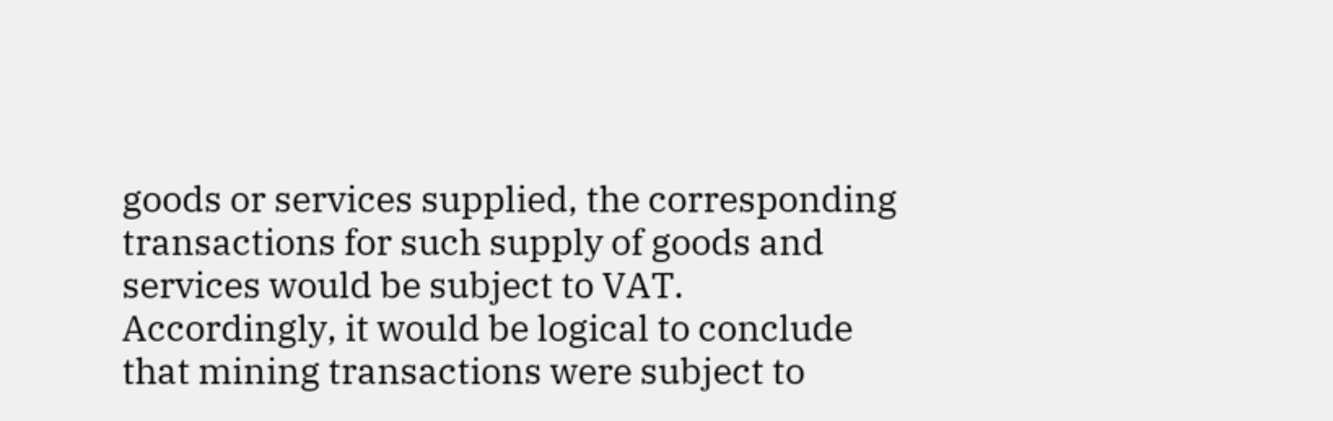goods or services supplied, the corresponding transactions for such supply of goods and services would be subject to VAT. Accordingly, it would be logical to conclude that mining transactions were subject to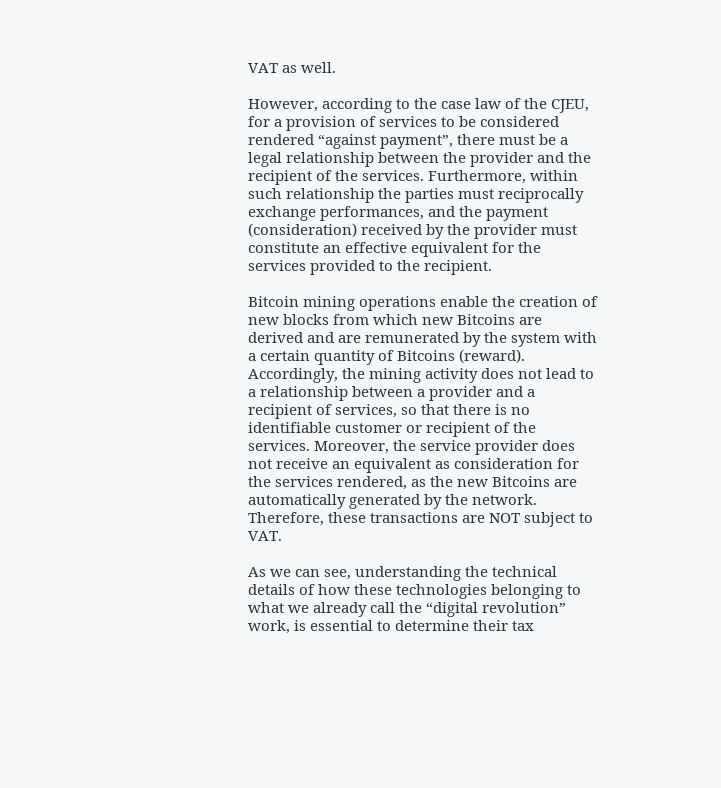VAT as well.

However, according to the case law of the CJEU, for a provision of services to be considered rendered “against payment”, there must be a legal relationship between the provider and the recipient of the services. Furthermore, within such relationship the parties must reciprocally exchange performances, and the payment (consideration) received by the provider must constitute an effective equivalent for the services provided to the recipient.

Bitcoin mining operations enable the creation of new blocks from which new Bitcoins are derived and are remunerated by the system with a certain quantity of Bitcoins (reward). Accordingly, the mining activity does not lead to a relationship between a provider and a recipient of services, so that there is no identifiable customer or recipient of the services. Moreover, the service provider does not receive an equivalent as consideration for the services rendered, as the new Bitcoins are automatically generated by the network. Therefore, these transactions are NOT subject to VAT.

As we can see, understanding the technical details of how these technologies belonging to what we already call the “digital revolution” work, is essential to determine their tax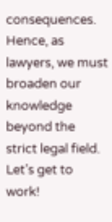consequences. Hence, as lawyers, we must broaden our knowledge beyond the strict legal field. Let’s get to work!